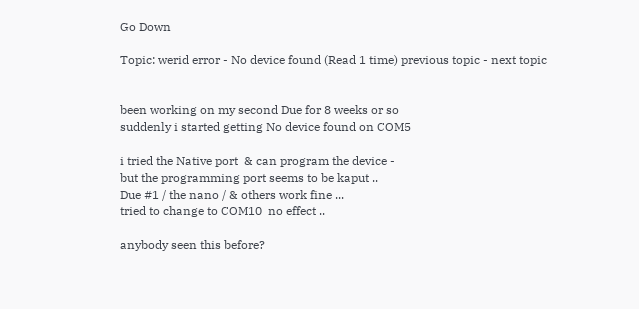Go Down

Topic: werid error - No device found (Read 1 time) previous topic - next topic


been working on my second Due for 8 weeks or so
suddenly i started getting No device found on COM5

i tried the Native port  & can program the device -
but the programming port seems to be kaput ..
Due #1 / the nano / & others work fine ...
tried to change to COM10  no effect ..

anybody seen this before?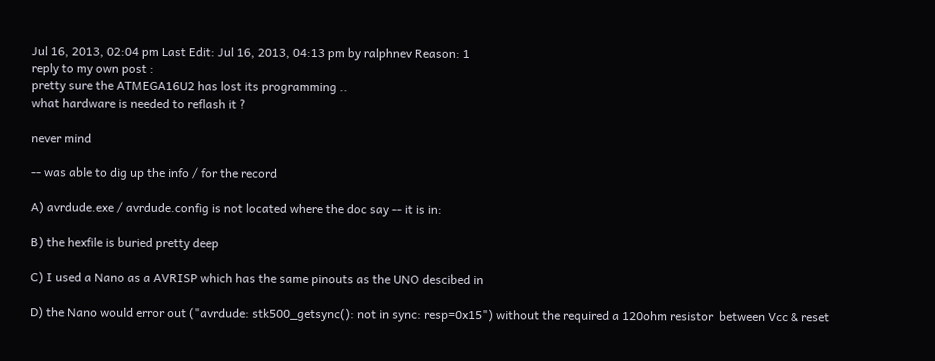Jul 16, 2013, 02:04 pm Last Edit: Jul 16, 2013, 04:13 pm by ralphnev Reason: 1
reply to my own post :
pretty sure the ATMEGA16U2 has lost its programming ..
what hardware is needed to reflash it ?

never mind

-- was able to dig up the info / for the record

A) avrdude.exe / avrdude.config is not located where the doc say -- it is in:

B) the hexfile is buried pretty deep

C) I used a Nano as a AVRISP which has the same pinouts as the UNO descibed in

D) the Nano would error out ("avrdude: stk500_getsync(): not in sync: resp=0x15") without the required a 120ohm resistor  between Vcc & reset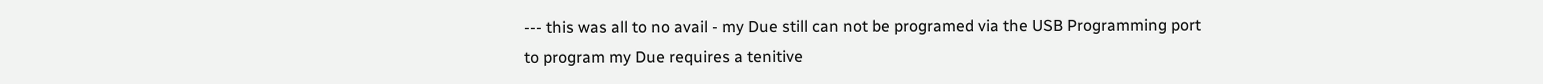--- this was all to no avail - my Due still can not be programed via the USB Programming port
to program my Due requires a tenitive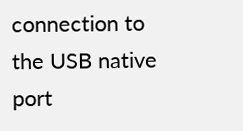connection to the USB native port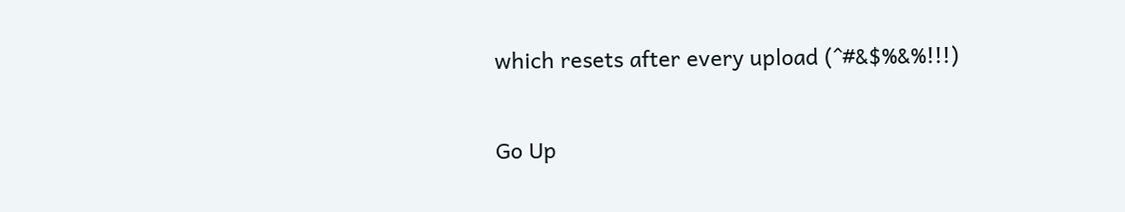which resets after every upload (^#&$%&%!!!)

Go Up